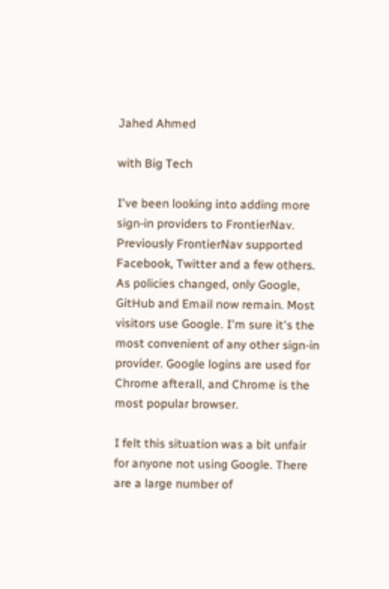Jahed Ahmed

with Big Tech

I've been looking into adding more sign-in providers to FrontierNav. Previously FrontierNav supported Facebook, Twitter and a few others. As policies changed, only Google, GitHub and Email now remain. Most visitors use Google. I'm sure it's the most convenient of any other sign-in provider. Google logins are used for Chrome afterall, and Chrome is the most popular browser.

I felt this situation was a bit unfair for anyone not using Google. There are a large number of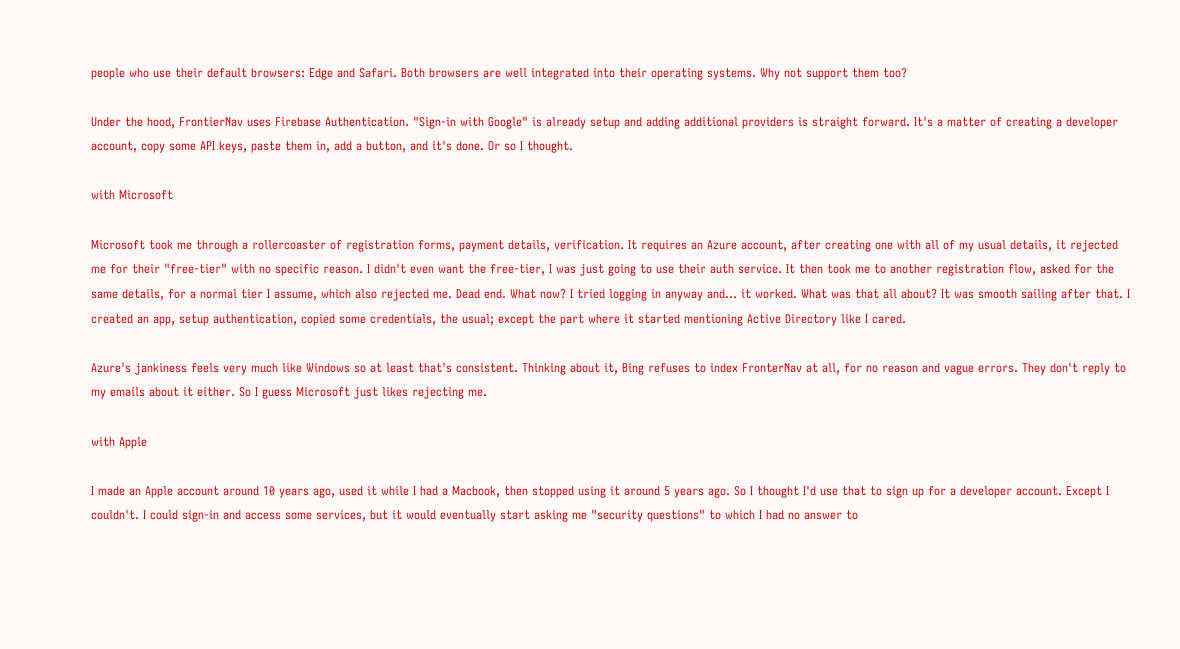people who use their default browsers: Edge and Safari. Both browsers are well integrated into their operating systems. Why not support them too?

Under the hood, FrontierNav uses Firebase Authentication. "Sign-in with Google" is already setup and adding additional providers is straight forward. It's a matter of creating a developer account, copy some API keys, paste them in, add a button, and it's done. Or so I thought.

with Microsoft

Microsoft took me through a rollercoaster of registration forms, payment details, verification. It requires an Azure account, after creating one with all of my usual details, it rejected me for their "free-tier" with no specific reason. I didn't even want the free-tier, I was just going to use their auth service. It then took me to another registration flow, asked for the same details, for a normal tier I assume, which also rejected me. Dead end. What now? I tried logging in anyway and... it worked. What was that all about? It was smooth sailing after that. I created an app, setup authentication, copied some credentials, the usual; except the part where it started mentioning Active Directory like I cared.

Azure's jankiness feels very much like Windows so at least that's consistent. Thinking about it, Bing refuses to index FronterNav at all, for no reason and vague errors. They don't reply to my emails about it either. So I guess Microsoft just likes rejecting me.

with Apple

I made an Apple account around 10 years ago, used it while I had a Macbook, then stopped using it around 5 years ago. So I thought I'd use that to sign up for a developer account. Except I couldn't. I could sign-in and access some services, but it would eventually start asking me "security questions" to which I had no answer to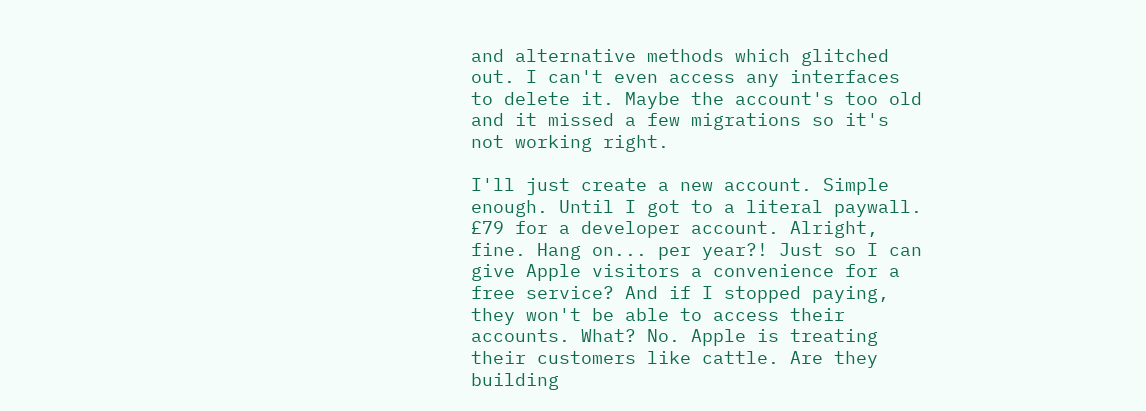and alternative methods which glitched out. I can't even access any interfaces to delete it. Maybe the account's too old and it missed a few migrations so it's not working right.

I'll just create a new account. Simple enough. Until I got to a literal paywall. £79 for a developer account. Alright, fine. Hang on... per year?! Just so I can give Apple visitors a convenience for a free service? And if I stopped paying, they won't be able to access their accounts. What? No. Apple is treating their customers like cattle. Are they building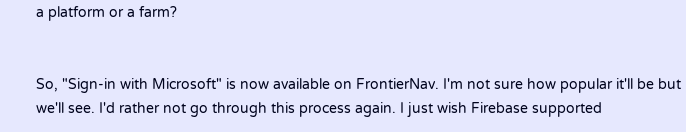a platform or a farm?


So, "Sign-in with Microsoft" is now available on FrontierNav. I'm not sure how popular it'll be but we'll see. I'd rather not go through this process again. I just wish Firebase supported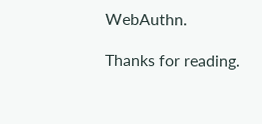WebAuthn.

Thanks for reading.